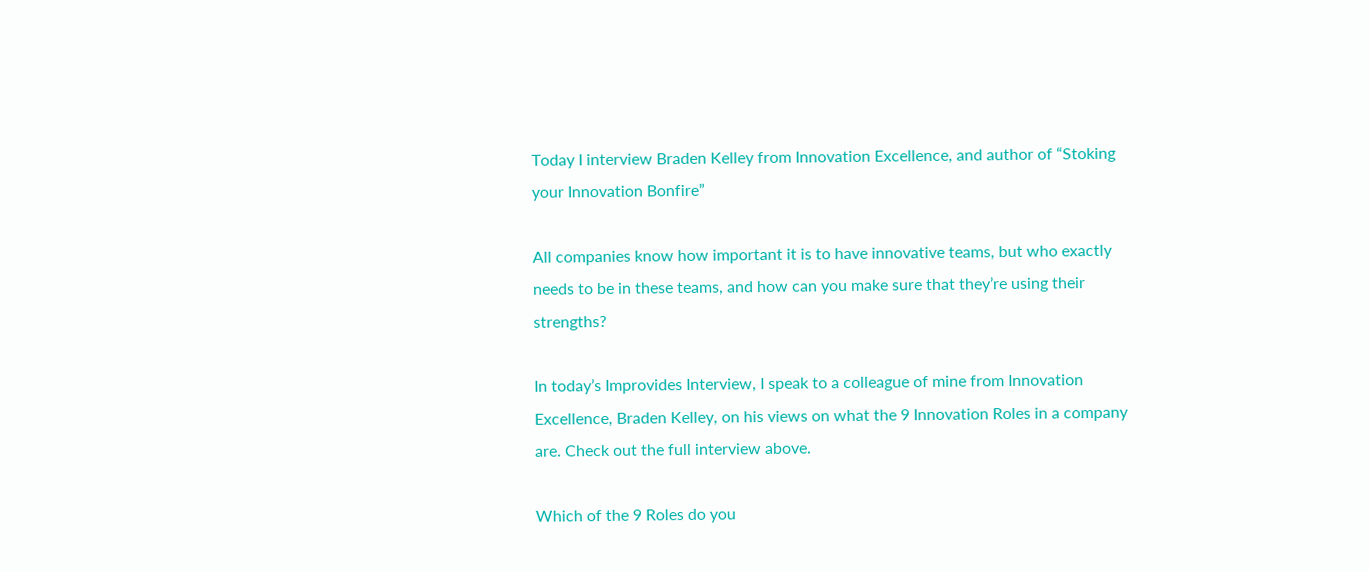Today I interview Braden Kelley from Innovation Excellence, and author of “Stoking your Innovation Bonfire”

All companies know how important it is to have innovative teams, but who exactly needs to be in these teams, and how can you make sure that they’re using their strengths?

In today’s Improvides Interview, I speak to a colleague of mine from Innovation Excellence, Braden Kelley, on his views on what the 9 Innovation Roles in a company are. Check out the full interview above.

Which of the 9 Roles do you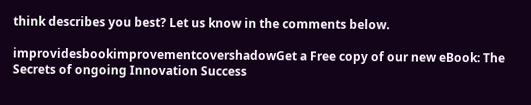think describes you best? Let us know in the comments below.

improvidesbookimprovementcovershadowGet a Free copy of our new eBook: The Secrets of ongoing Innovation Success